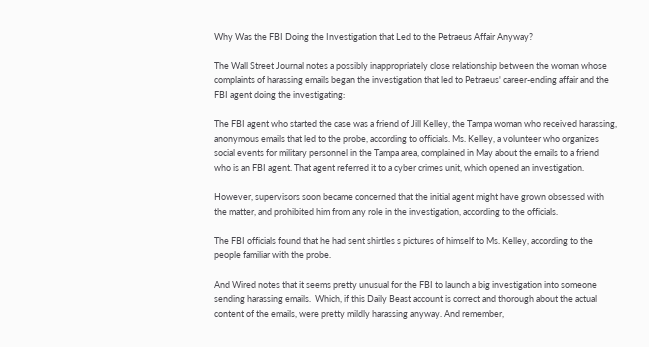Why Was the FBI Doing the Investigation that Led to the Petraeus Affair Anyway?

The Wall Street Journal notes a possibly inappropriately close relationship between the woman whose complaints of harassing emails began the investigation that led to Petraeus' career-ending affair and the FBI agent doing the investigating:

The FBI agent who started the case was a friend of Jill Kelley, the Tampa woman who received harassing, anonymous emails that led to the probe, according to officials. Ms. Kelley, a volunteer who organizes social events for military personnel in the Tampa area, complained in May about the emails to a friend who is an FBI agent. That agent referred it to a cyber crimes unit, which opened an investigation.

However, supervisors soon became concerned that the initial agent might have grown obsessed with the matter, and prohibited him from any role in the investigation, according to the officials.

The FBI officials found that he had sent shirtles s pictures of himself to Ms. Kelley, according to the people familiar with the probe.

And Wired notes that it seems pretty unusual for the FBI to launch a big investigation into someone sending harassing emails.  Which, if this Daily Beast account is correct and thorough about the actual content of the emails, were pretty mildly harassing anyway. And remember,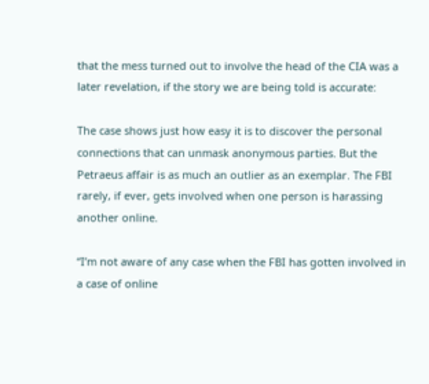that the mess turned out to involve the head of the CIA was a later revelation, if the story we are being told is accurate:

The case shows just how easy it is to discover the personal connections that can unmask anonymous parties. But the Petraeus affair is as much an outlier as an exemplar. The FBI rarely, if ever, gets involved when one person is harassing another online.

“I’m not aware of any case when the FBI has gotten involved in a case of online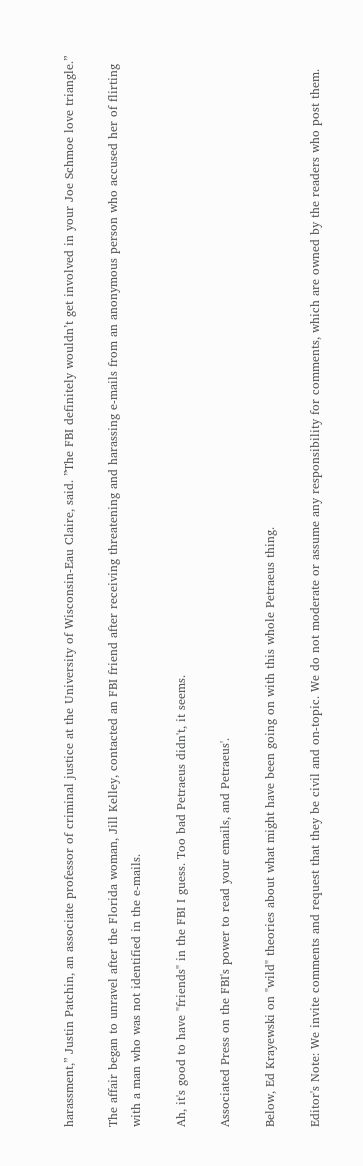harassment,” Justin Patchin, an associate professor of criminal justice at the University of Wisconsin-Eau Claire, said. ”The FBI definitely wouldn’t get involved in your Joe Schmoe love triangle.”

The affair began to unravel after the Florida woman, Jill Kelley, contacted an FBI friend after receiving threatening and harassing e-mails from an anonymous person who accused her of flirting with a man who was not identified in the e-mails.

Ah, it's good to have "friends" in the FBI I guess. Too bad Petraeus didn't, it seems.

Associated Press on the FBI's power to read your emails, and Petraeus'.

Below, Ed Krayewski on "wild" theories about what might have been going on with this whole Petraeus thing.

Editor's Note: We invite comments and request that they be civil and on-topic. We do not moderate or assume any responsibility for comments, which are owned by the readers who post them.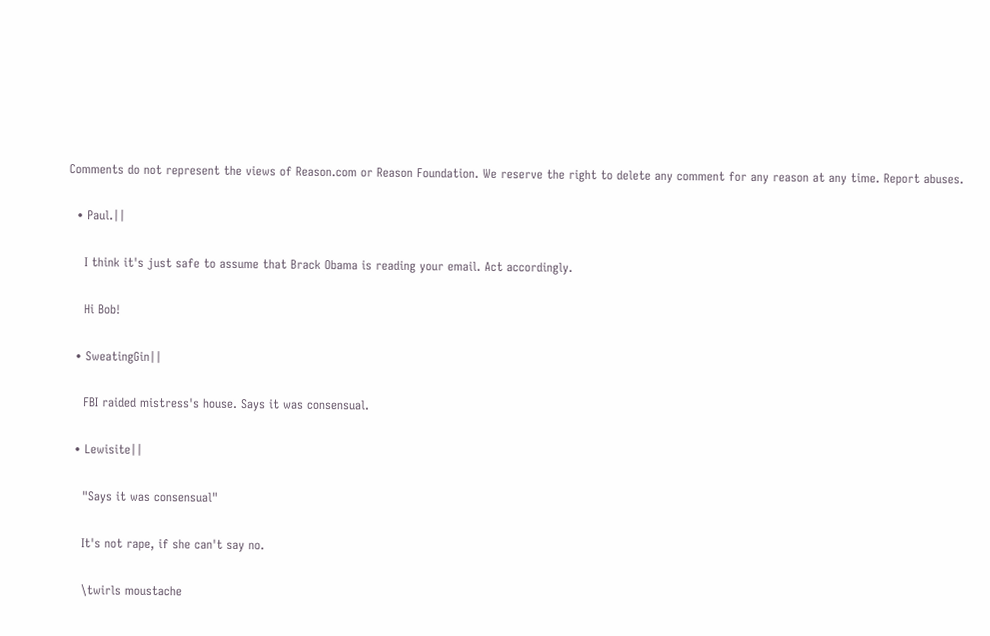Comments do not represent the views of Reason.com or Reason Foundation. We reserve the right to delete any comment for any reason at any time. Report abuses.

  • Paul.||

    I think it's just safe to assume that Brack Obama is reading your email. Act accordingly.

    Hi Bob!

  • SweatingGin||

    FBI raided mistress's house. Says it was consensual.

  • Lewisite||

    "Says it was consensual"

    It's not rape, if she can't say no.

    \twirls moustache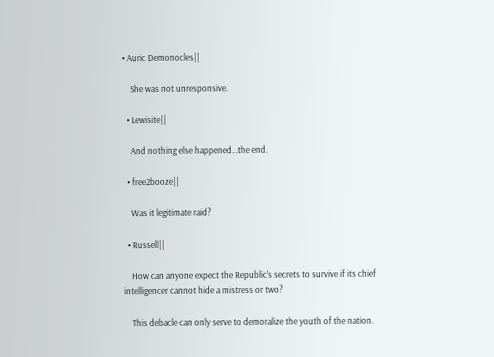• Auric Demonocles||

    She was not unresponsive.

  • Lewisite||

    And nothing else happened...the end.

  • free2booze||

    Was it legitimate raid?

  • Russell||

    How can anyone expect the Republic's secrets to survive if its chief intelligencer cannot hide a mistress or two?

    This debacle can only serve to demoralize the youth of the nation.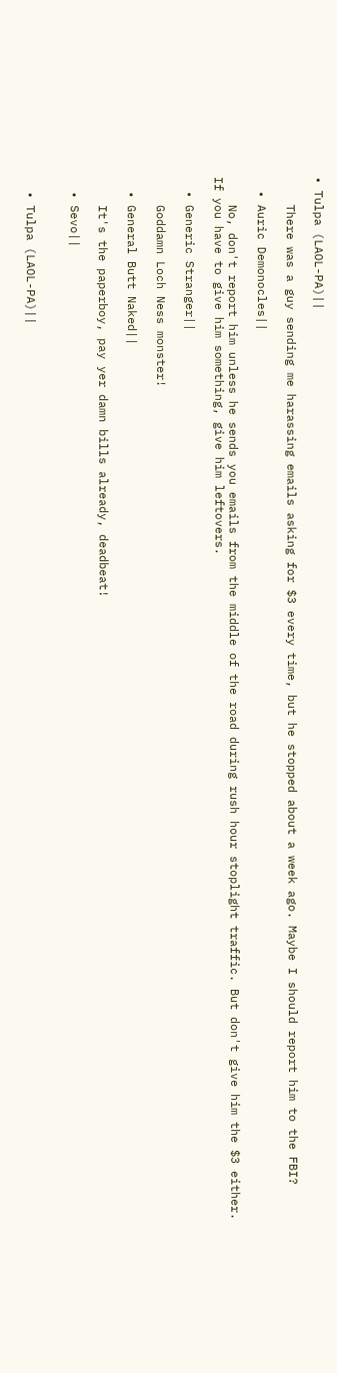• Tulpa (LAOL-PA)||

    There was a guy sending me harassing emails asking for $3 every time, but he stopped about a week ago. Maybe I should report him to the FBI?

  • Auric Demonocles||

    No, don't report him unless he sends you emails from the middle of the road during rush hour stoplight traffic. But don't give him the $3 either. If you have to give him something, give him leftovers.

  • Generic Stranger||

    Goddamn Loch Ness monster!

  • General Butt Naked||

    It's the paperboy, pay yer damn bills already, deadbeat!

  • Sevo||


  • Tulpa (LAOL-PA)||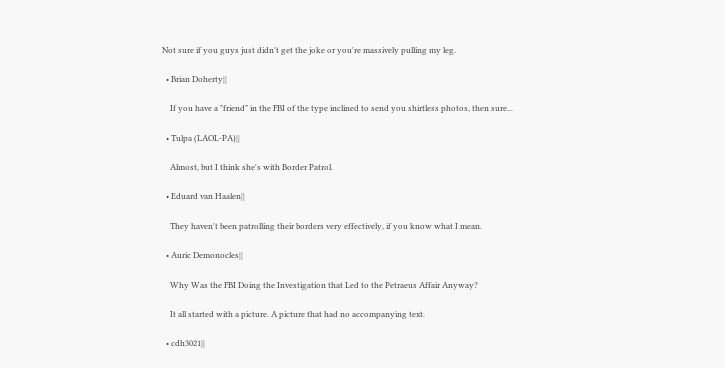Not sure if you guys just didn't get the joke or you're massively pulling my leg.

  • Brian Doherty||

    If you have a "friend" in the FBI of the type inclined to send you shirtless photos, then sure...

  • Tulpa (LAOL-PA)||

    Almost, but I think she's with Border Patrol.

  • Eduard van Haalen||

    They haven't been patrolling their borders very effectively, if you know what I mean.

  • Auric Demonocles||

    Why Was the FBI Doing the Investigation that Led to the Petraeus Affair Anyway?

    It all started with a picture. A picture that had no accompanying text.

  • cdh3021||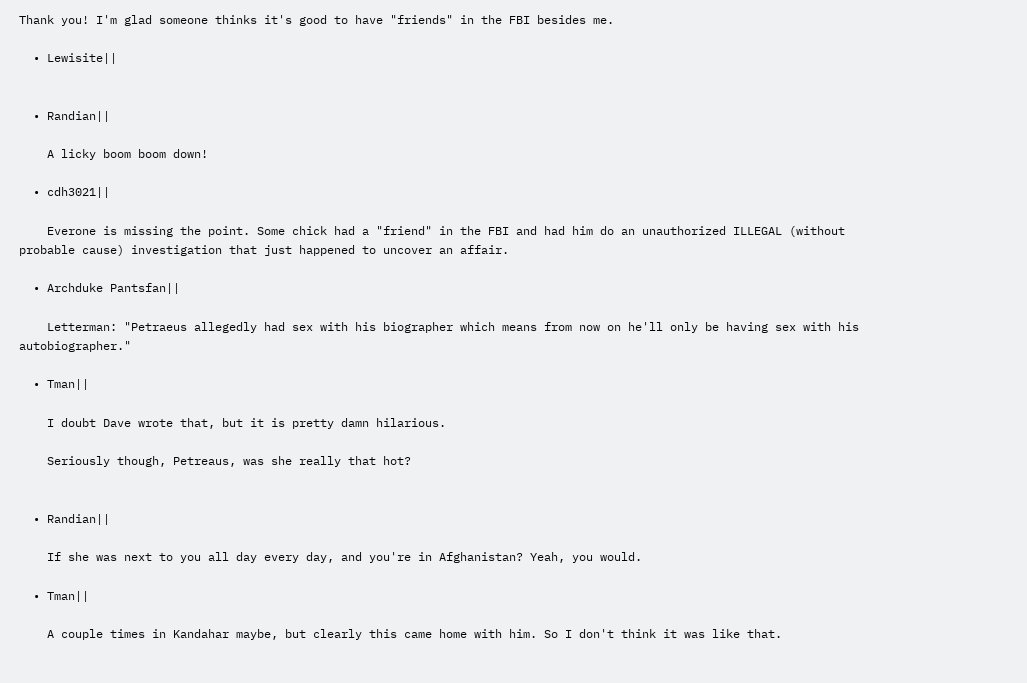Thank you! I'm glad someone thinks it's good to have "friends" in the FBI besides me.

  • Lewisite||


  • Randian||

    A licky boom boom down!

  • cdh3021||

    Everone is missing the point. Some chick had a "friend" in the FBI and had him do an unauthorized ILLEGAL (without probable cause) investigation that just happened to uncover an affair.

  • Archduke Pantsfan||

    Letterman: "Petraeus allegedly had sex with his biographer which means from now on he'll only be having sex with his autobiographer."

  • Tman||

    I doubt Dave wrote that, but it is pretty damn hilarious.

    Seriously though, Petreaus, was she really that hot?


  • Randian||

    If she was next to you all day every day, and you're in Afghanistan? Yeah, you would.

  • Tman||

    A couple times in Kandahar maybe, but clearly this came home with him. So I don't think it was like that.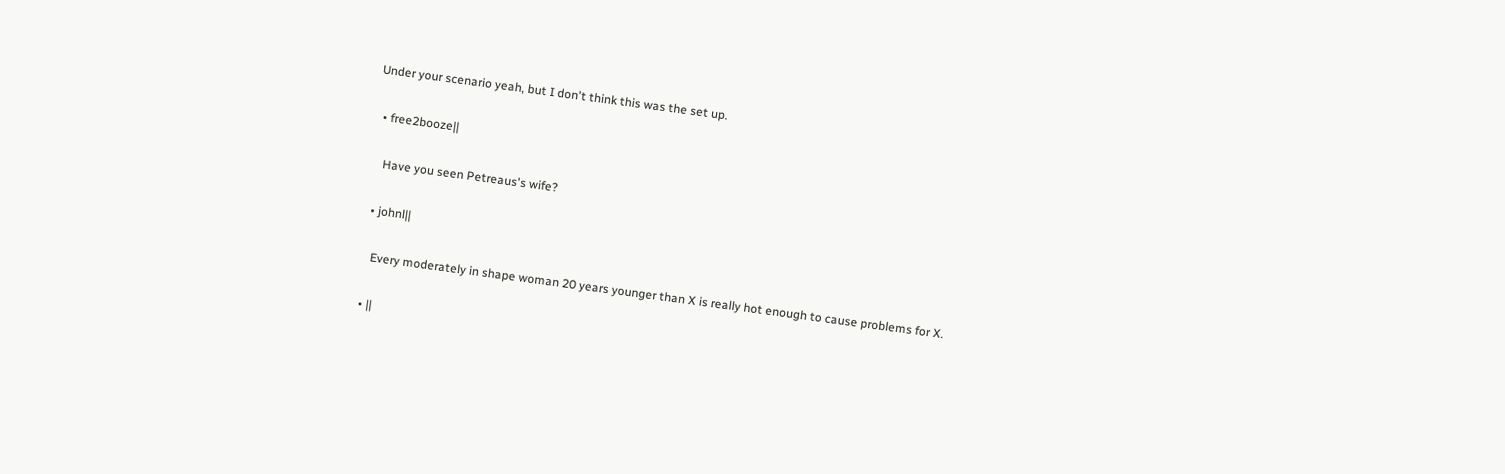Under your scenario yeah, but I don't think this was the set up.

  • free2booze||

    Have you seen Petreaus's wife?

  • johnl||

    Every moderately in shape woman 20 years younger than X is really hot enough to cause problems for X.

  • ||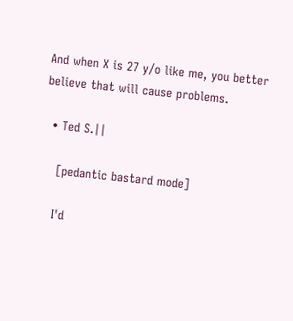And when X is 27 y/o like me, you better believe that will cause problems.

  • Ted S.||

    [pedantic bastard mode]

    I'd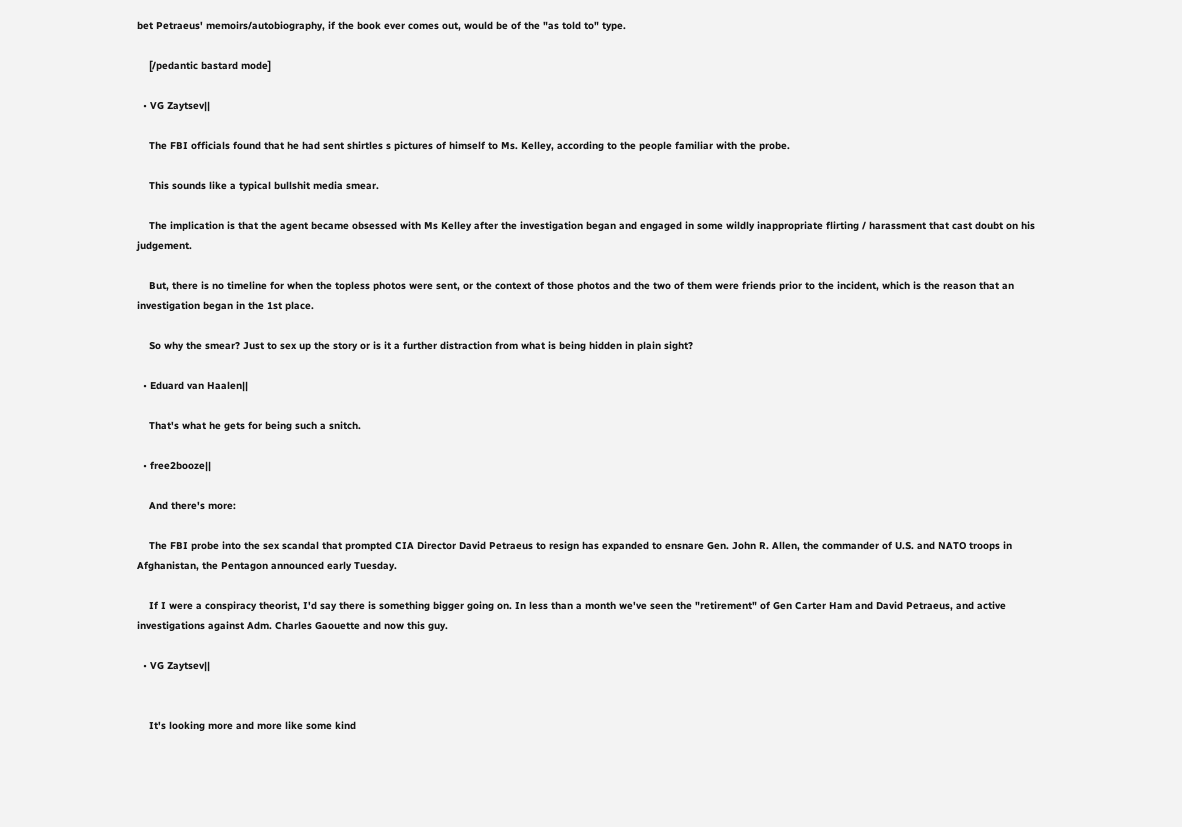bet Petraeus' memoirs/autobiography, if the book ever comes out, would be of the "as told to" type.

    [/pedantic bastard mode]

  • VG Zaytsev||

    The FBI officials found that he had sent shirtles s pictures of himself to Ms. Kelley, according to the people familiar with the probe.

    This sounds like a typical bullshit media smear.

    The implication is that the agent became obsessed with Ms Kelley after the investigation began and engaged in some wildly inappropriate flirting / harassment that cast doubt on his judgement.

    But, there is no timeline for when the topless photos were sent, or the context of those photos and the two of them were friends prior to the incident, which is the reason that an investigation began in the 1st place.

    So why the smear? Just to sex up the story or is it a further distraction from what is being hidden in plain sight?

  • Eduard van Haalen||

    That's what he gets for being such a snitch.

  • free2booze||

    And there's more:

    The FBI probe into the sex scandal that prompted CIA Director David Petraeus to resign has expanded to ensnare Gen. John R. Allen, the commander of U.S. and NATO troops in Afghanistan, the Pentagon announced early Tuesday.

    If I were a conspiracy theorist, I'd say there is something bigger going on. In less than a month we've seen the "retirement" of Gen Carter Ham and David Petraeus, and active investigations against Adm. Charles Gaouette and now this guy.

  • VG Zaytsev||


    It's looking more and more like some kind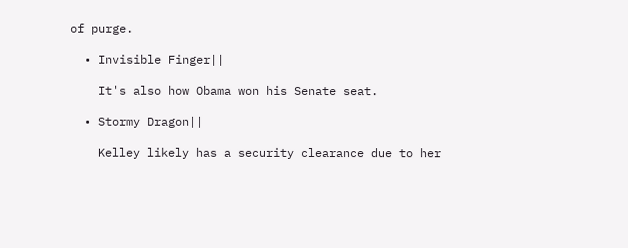of purge.

  • Invisible Finger||

    It's also how Obama won his Senate seat.

  • Stormy Dragon||

    Kelley likely has a security clearance due to her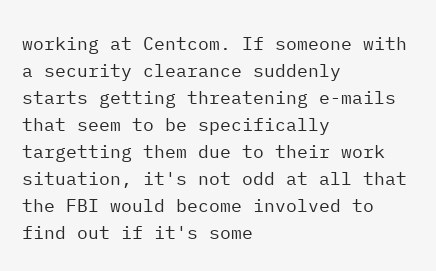working at Centcom. If someone with a security clearance suddenly starts getting threatening e-mails that seem to be specifically targetting them due to their work situation, it's not odd at all that the FBI would become involved to find out if it's some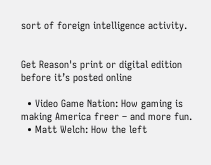sort of foreign intelligence activity.


Get Reason's print or digital edition before it’s posted online

  • Video Game Nation: How gaming is making America freer – and more fun.
  • Matt Welch: How the left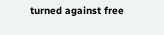turned against free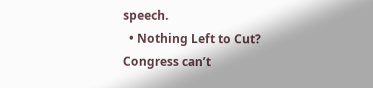speech.
  • Nothing Left to Cut? Congress can’t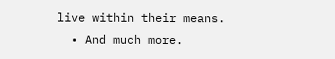live within their means.
  • And much more.